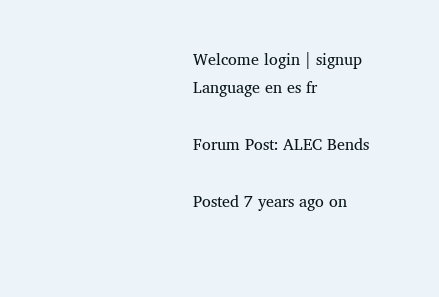Welcome login | signup
Language en es fr

Forum Post: ALEC Bends

Posted 7 years ago on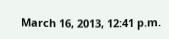March 16, 2013, 12:41 p.m.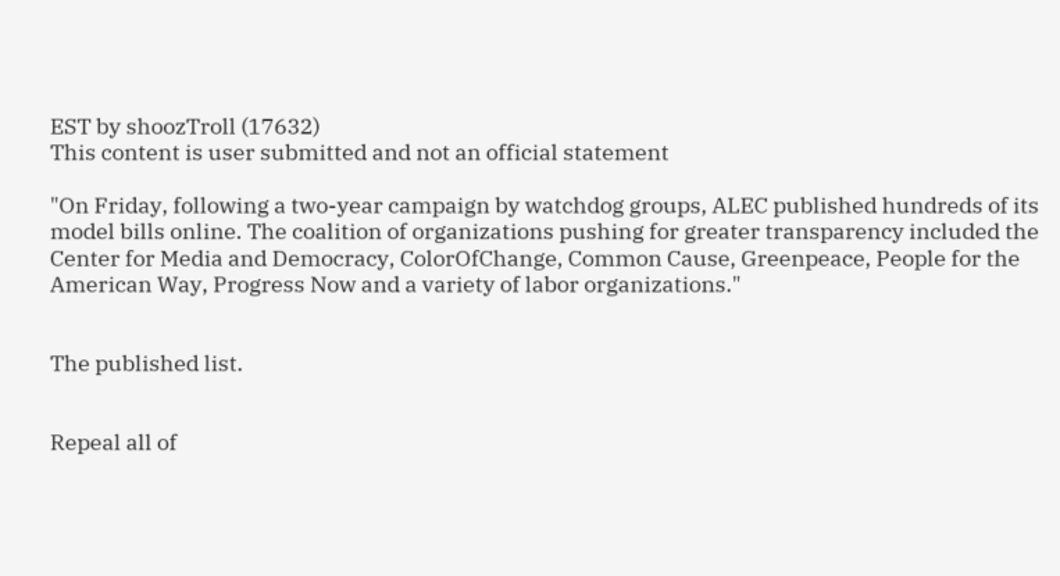EST by shoozTroll (17632)
This content is user submitted and not an official statement

"On Friday, following a two-year campaign by watchdog groups, ALEC published hundreds of its model bills online. The coalition of organizations pushing for greater transparency included the Center for Media and Democracy, ColorOfChange, Common Cause, Greenpeace, People for the American Way, Progress Now and a variety of labor organizations."


The published list.


Repeal all of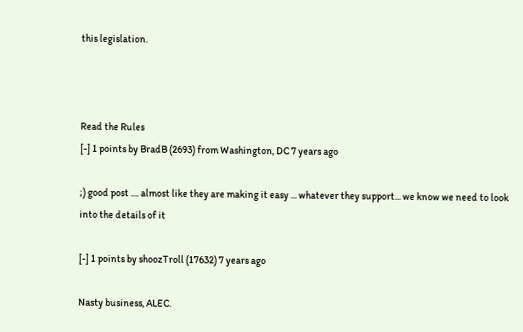this legislation.



Read the Rules
[-] 1 points by BradB (2693) from Washington, DC 7 years ago

;) good post .... almost like they are making it easy ... whatever they support... we know we need to look into the details of it

[-] 1 points by shoozTroll (17632) 7 years ago

Nasty business, ALEC.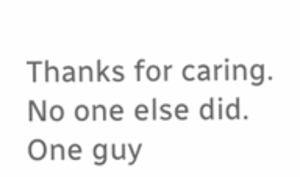Thanks for caring. No one else did. One guy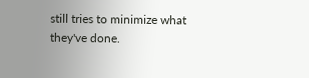still tries to minimize what they've done.